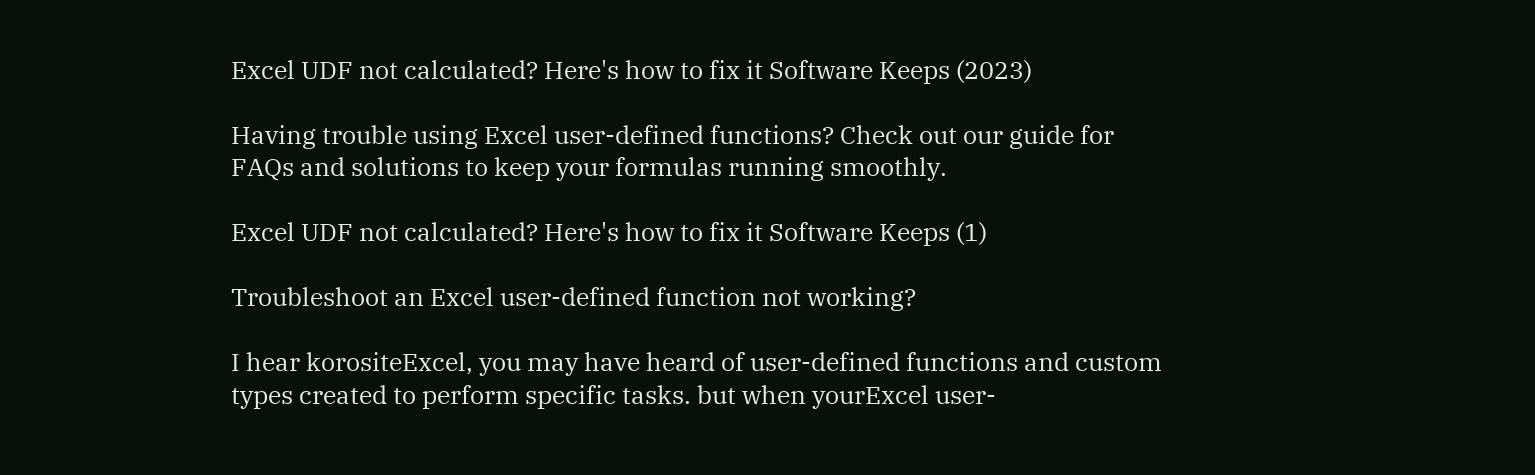Excel UDF not calculated? Here's how to fix it Software Keeps (2023)

Having trouble using Excel user-defined functions? Check out our guide for FAQs and solutions to keep your formulas running smoothly.

Excel UDF not calculated? Here's how to fix it Software Keeps (1)

Troubleshoot an Excel user-defined function not working?

I hear korositeExcel, you may have heard of user-defined functions and custom types created to perform specific tasks. but when yourExcel user-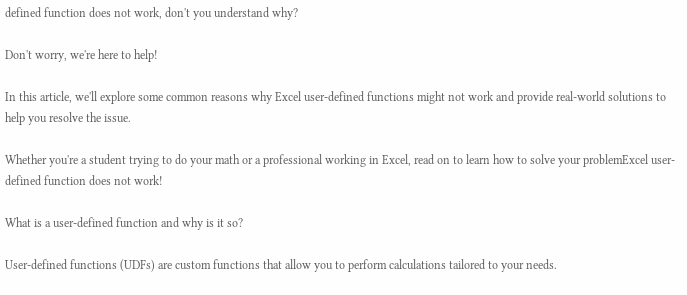defined function does not work, don't you understand why?

Don't worry, we're here to help!

In this article, we'll explore some common reasons why Excel user-defined functions might not work and provide real-world solutions to help you resolve the issue.

Whether you're a student trying to do your math or a professional working in Excel, read on to learn how to solve your problemExcel user-defined function does not work!

What is a user-defined function and why is it so?

User-defined functions (UDFs) are custom functions that allow you to perform calculations tailored to your needs.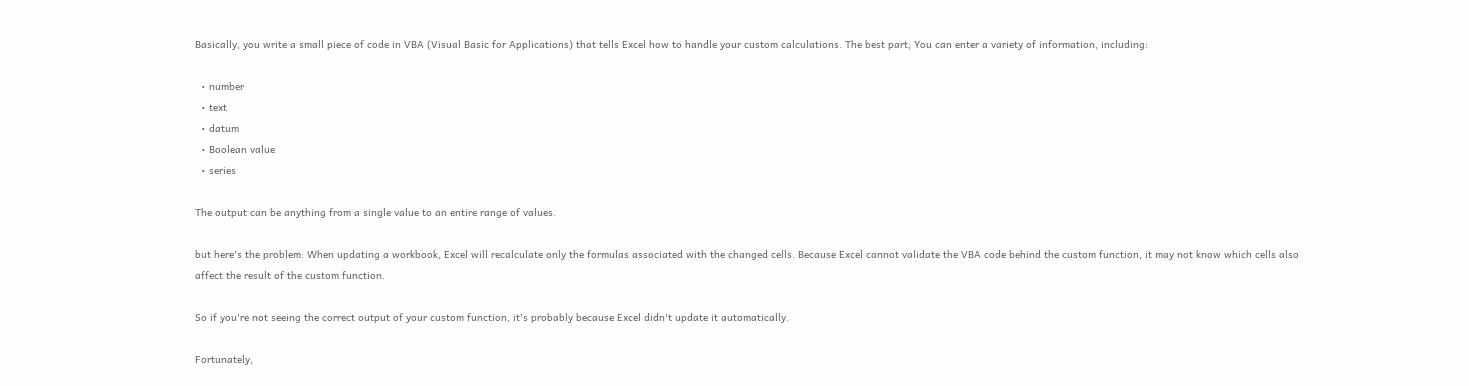Basically, you write a small piece of code in VBA (Visual Basic for Applications) that tells Excel how to handle your custom calculations. The best part; You can enter a variety of information, including:

  • number
  • text
  • datum
  • Boolean value
  • series

The output can be anything from a single value to an entire range of values.

but here's the problem: When updating a workbook, Excel will recalculate only the formulas associated with the changed cells. Because Excel cannot validate the VBA code behind the custom function, it may not know which cells also affect the result of the custom function.

So if you're not seeing the correct output of your custom function, it's probably because Excel didn't update it automatically.

Fortunately,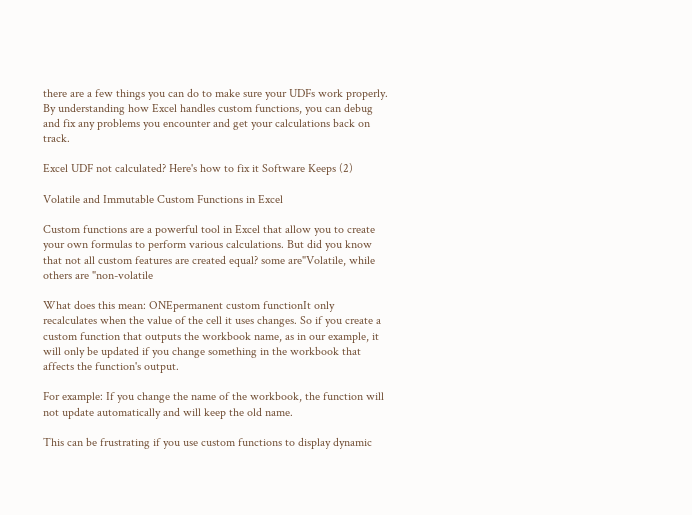there are a few things you can do to make sure your UDFs work properly. By understanding how Excel handles custom functions, you can debug and fix any problems you encounter and get your calculations back on track.

Excel UDF not calculated? Here's how to fix it Software Keeps (2)

Volatile and Immutable Custom Functions in Excel

Custom functions are a powerful tool in Excel that allow you to create your own formulas to perform various calculations. But did you know that not all custom features are created equal? some are"Volatile, while others are "non-volatile

What does this mean: ONEpermanent custom functionIt only recalculates when the value of the cell it uses changes. So if you create a custom function that outputs the workbook name, as in our example, it will only be updated if you change something in the workbook that affects the function's output.

For example: If you change the name of the workbook, the function will not update automatically and will keep the old name.

This can be frustrating if you use custom functions to display dynamic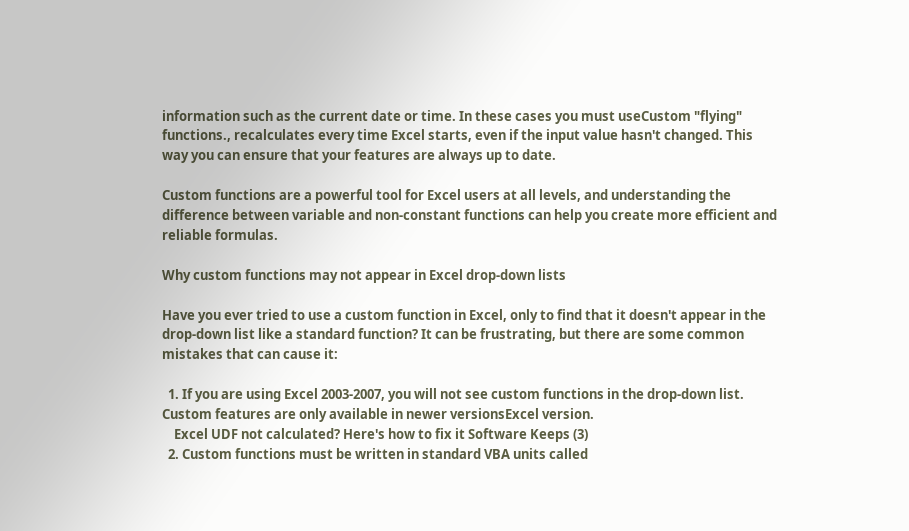information such as the current date or time. In these cases you must useCustom "flying" functions., recalculates every time Excel starts, even if the input value hasn't changed. This way you can ensure that your features are always up to date.

Custom functions are a powerful tool for Excel users at all levels, and understanding the difference between variable and non-constant functions can help you create more efficient and reliable formulas.

Why custom functions may not appear in Excel drop-down lists

Have you ever tried to use a custom function in Excel, only to find that it doesn't appear in the drop-down list like a standard function? It can be frustrating, but there are some common mistakes that can cause it:

  1. If you are using Excel 2003-2007, you will not see custom functions in the drop-down list. Custom features are only available in newer versionsExcel version.
    Excel UDF not calculated? Here's how to fix it Software Keeps (3)
  2. Custom functions must be written in standard VBA units called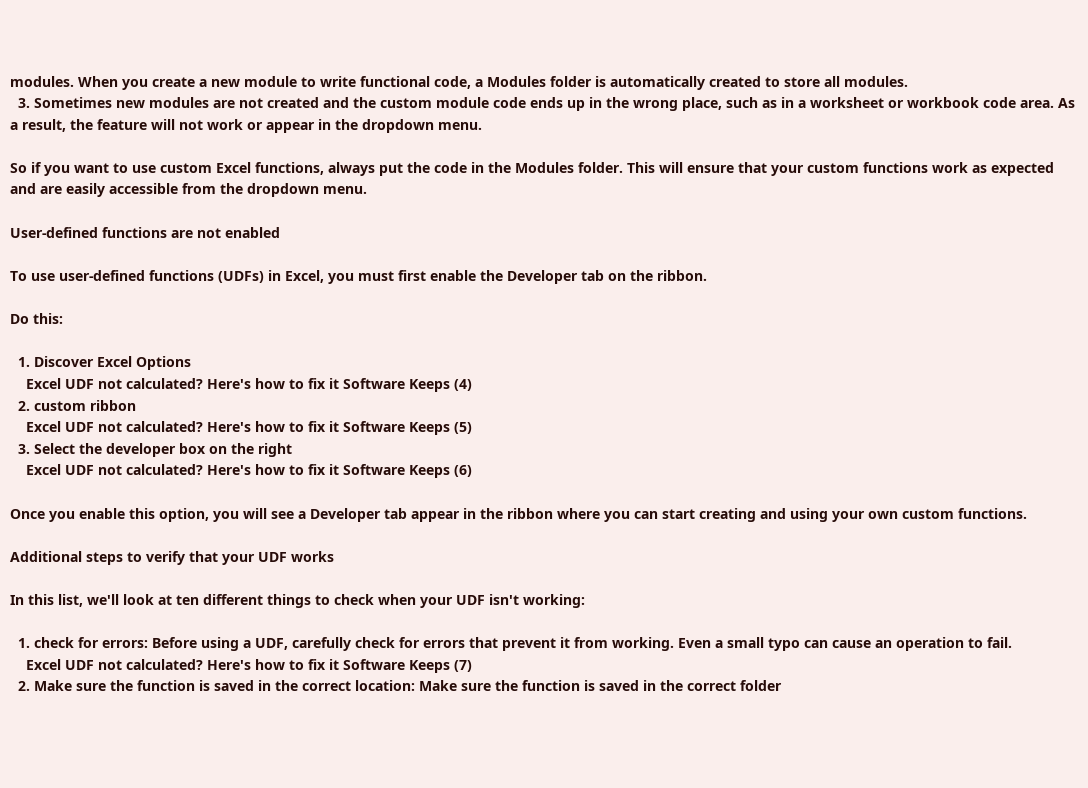modules. When you create a new module to write functional code, a Modules folder is automatically created to store all modules.
  3. Sometimes new modules are not created and the custom module code ends up in the wrong place, such as in a worksheet or workbook code area. As a result, the feature will not work or appear in the dropdown menu.

So if you want to use custom Excel functions, always put the code in the Modules folder. This will ensure that your custom functions work as expected and are easily accessible from the dropdown menu.

User-defined functions are not enabled

To use user-defined functions (UDFs) in Excel, you must first enable the Developer tab on the ribbon.

Do this:

  1. Discover Excel Options
    Excel UDF not calculated? Here's how to fix it Software Keeps (4)
  2. custom ribbon
    Excel UDF not calculated? Here's how to fix it Software Keeps (5)
  3. Select the developer box on the right
    Excel UDF not calculated? Here's how to fix it Software Keeps (6)

Once you enable this option, you will see a Developer tab appear in the ribbon where you can start creating and using your own custom functions.

Additional steps to verify that your UDF works

In this list, we'll look at ten different things to check when your UDF isn't working:

  1. check for errors: Before using a UDF, carefully check for errors that prevent it from working. Even a small typo can cause an operation to fail.
    Excel UDF not calculated? Here's how to fix it Software Keeps (7)
  2. Make sure the function is saved in the correct location: Make sure the function is saved in the correct folder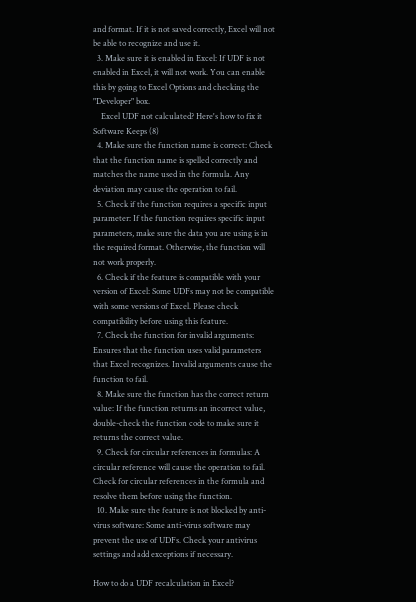and format. If it is not saved correctly, Excel will not be able to recognize and use it.
  3. Make sure it is enabled in Excel: If UDF is not enabled in Excel, it will not work. You can enable this by going to Excel Options and checking the "Developer" box.
    Excel UDF not calculated? Here's how to fix it Software Keeps (8)
  4. Make sure the function name is correct: Check that the function name is spelled correctly and matches the name used in the formula. Any deviation may cause the operation to fail.
  5. Check if the function requires a specific input parameter: If the function requires specific input parameters, make sure the data you are using is in the required format. Otherwise, the function will not work properly.
  6. Check if the feature is compatible with your version of Excel: Some UDFs may not be compatible with some versions of Excel. Please check compatibility before using this feature.
  7. Check the function for invalid arguments: Ensures that the function uses valid parameters that Excel recognizes. Invalid arguments cause the function to fail.
  8. Make sure the function has the correct return value: If the function returns an incorrect value, double-check the function code to make sure it returns the correct value.
  9. Check for circular references in formulas: A circular reference will cause the operation to fail. Check for circular references in the formula and resolve them before using the function.
  10. Make sure the feature is not blocked by anti-virus software: Some anti-virus software may prevent the use of UDFs. Check your antivirus settings and add exceptions if necessary.

How to do a UDF recalculation in Excel?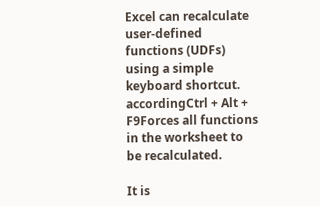Excel can recalculate user-defined functions (UDFs) using a simple keyboard shortcut. accordingCtrl + Alt + F9Forces all functions in the worksheet to be recalculated.

It is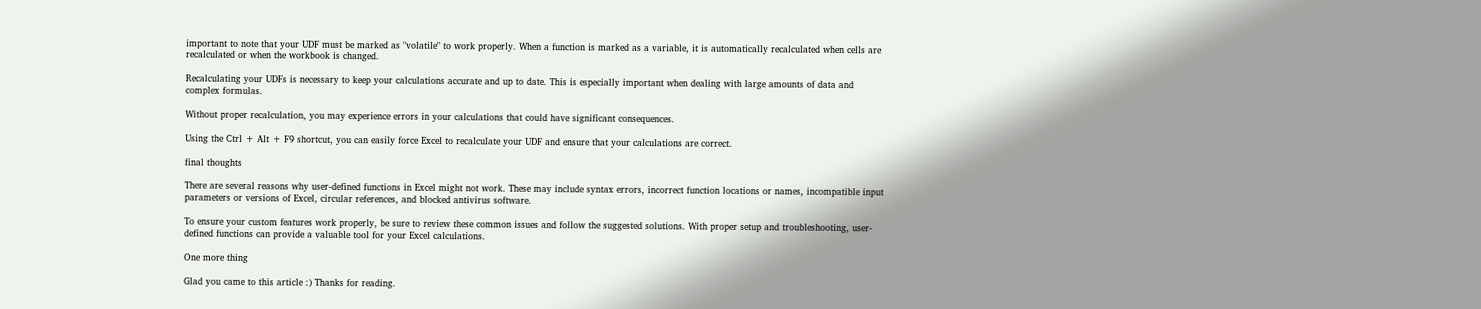important to note that your UDF must be marked as "volatile" to work properly. When a function is marked as a variable, it is automatically recalculated when cells are recalculated or when the workbook is changed.

Recalculating your UDFs is necessary to keep your calculations accurate and up to date. This is especially important when dealing with large amounts of data and complex formulas.

Without proper recalculation, you may experience errors in your calculations that could have significant consequences.

Using the Ctrl + Alt + F9 shortcut, you can easily force Excel to recalculate your UDF and ensure that your calculations are correct.

final thoughts

There are several reasons why user-defined functions in Excel might not work. These may include syntax errors, incorrect function locations or names, incompatible input parameters or versions of Excel, circular references, and blocked antivirus software.

To ensure your custom features work properly, be sure to review these common issues and follow the suggested solutions. With proper setup and troubleshooting, user-defined functions can provide a valuable tool for your Excel calculations.

One more thing

Glad you came to this article :) Thanks for reading.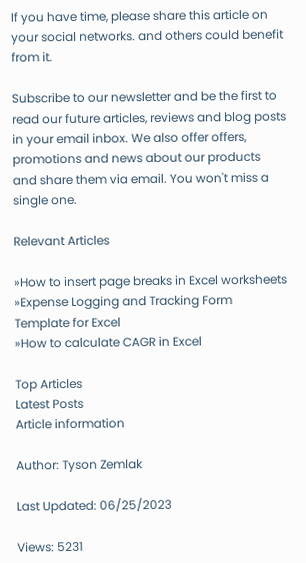If you have time, please share this article on your social networks. and others could benefit from it.

Subscribe to our newsletter and be the first to read our future articles, reviews and blog posts in your email inbox. We also offer offers, promotions and news about our products and share them via email. You won't miss a single one.

Relevant Articles

»How to insert page breaks in Excel worksheets
»Expense Logging and Tracking Form Template for Excel
»How to calculate CAGR in Excel

Top Articles
Latest Posts
Article information

Author: Tyson Zemlak

Last Updated: 06/25/2023

Views: 5231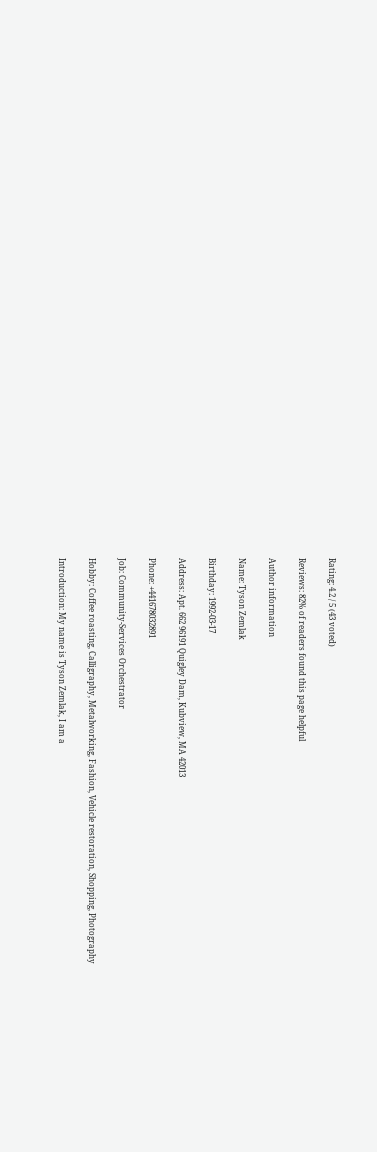Rating: 4.2 / 5 (43 voted)

Reviews: 82% of readers found this page helpful

Author information

Name: Tyson Zemlak

Birthday: 1992-03-17

Address: Apt. 662 96191 Quigley Dam, Kubview, MA 42013

Phone: +441678032891

Job: Community-Services Orchestrator

Hobby: Coffee roasting, Calligraphy, Metalworking, Fashion, Vehicle restoration, Shopping, Photography

Introduction: My name is Tyson Zemlak, I am a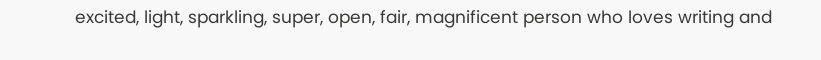excited, light, sparkling, super, open, fair, magnificent person who loves writing and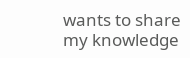wants to share my knowledge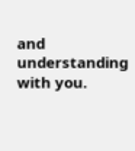and understanding with you.